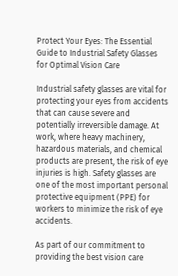Protect Your Eyes: The Essential Guide to Industrial Safety Glasses for Optimal Vision Care

Industrial safety glasses are vital for protecting your eyes from accidents that can cause severe and potentially irreversible damage. At work, where heavy machinery, hazardous materials, and chemical products are present, the risk of eye injuries is high. Safety glasses are one of the most important personal protective equipment (PPE) for workers to minimize the risk of eye accidents.

As part of our commitment to providing the best vision care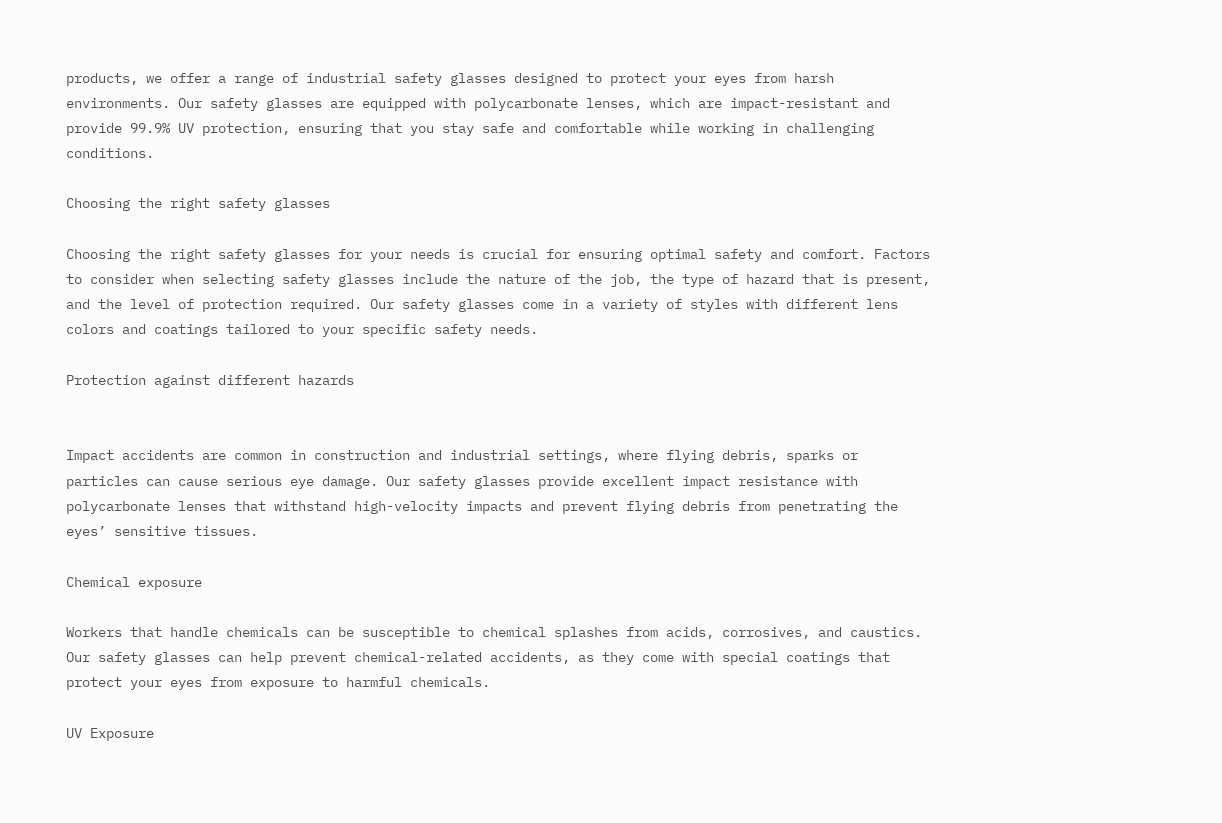products, we offer a range of industrial safety glasses designed to protect your eyes from harsh environments. Our safety glasses are equipped with polycarbonate lenses, which are impact-resistant and provide 99.9% UV protection, ensuring that you stay safe and comfortable while working in challenging conditions.

Choosing the right safety glasses

Choosing the right safety glasses for your needs is crucial for ensuring optimal safety and comfort. Factors to consider when selecting safety glasses include the nature of the job, the type of hazard that is present, and the level of protection required. Our safety glasses come in a variety of styles with different lens colors and coatings tailored to your specific safety needs.

Protection against different hazards


Impact accidents are common in construction and industrial settings, where flying debris, sparks or particles can cause serious eye damage. Our safety glasses provide excellent impact resistance with polycarbonate lenses that withstand high-velocity impacts and prevent flying debris from penetrating the eyes’ sensitive tissues.

Chemical exposure

Workers that handle chemicals can be susceptible to chemical splashes from acids, corrosives, and caustics. Our safety glasses can help prevent chemical-related accidents, as they come with special coatings that protect your eyes from exposure to harmful chemicals.

UV Exposure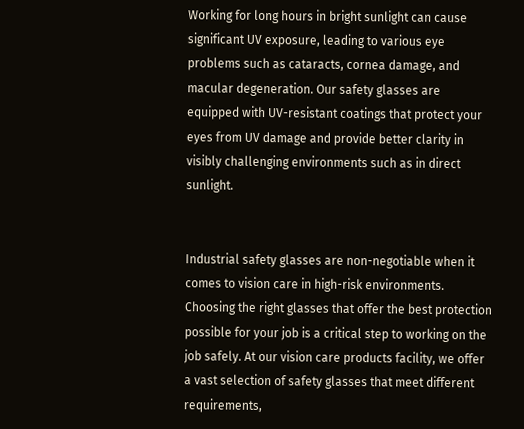Working for long hours in bright sunlight can cause significant UV exposure, leading to various eye problems such as cataracts, cornea damage, and macular degeneration. Our safety glasses are equipped with UV-resistant coatings that protect your eyes from UV damage and provide better clarity in visibly challenging environments such as in direct sunlight.


Industrial safety glasses are non-negotiable when it comes to vision care in high-risk environments. Choosing the right glasses that offer the best protection possible for your job is a critical step to working on the job safely. At our vision care products facility, we offer a vast selection of safety glasses that meet different requirements,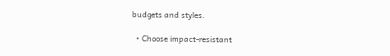budgets and styles.

  • Choose impact-resistant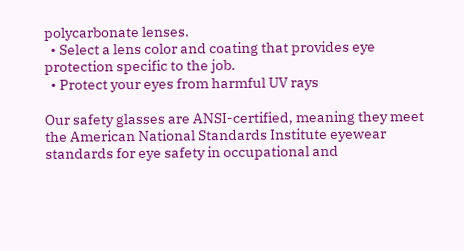polycarbonate lenses.
  • Select a lens color and coating that provides eye protection specific to the job.
  • Protect your eyes from harmful UV rays

Our safety glasses are ANSI-certified, meaning they meet the American National Standards Institute eyewear standards for eye safety in occupational and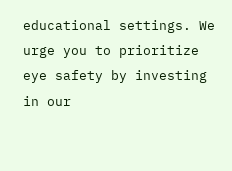educational settings. We urge you to prioritize eye safety by investing in our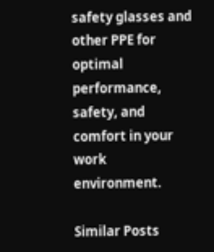safety glasses and other PPE for optimal performance, safety, and comfort in your work environment.

Similar Posts